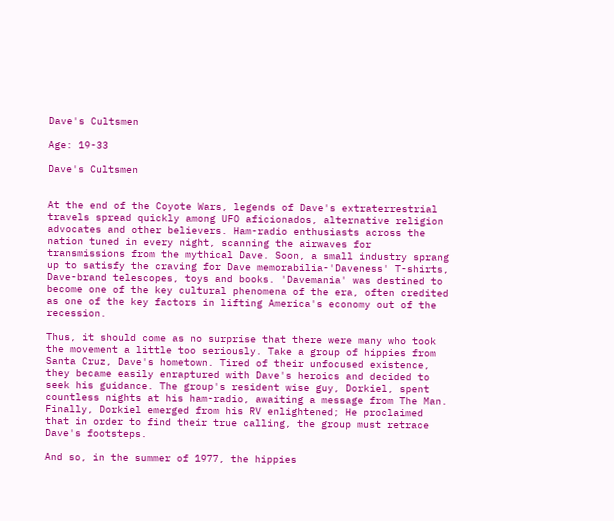Dave's Cultsmen

Age: 19-33

Dave's Cultsmen


At the end of the Coyote Wars, legends of Dave's extraterrestrial travels spread quickly among UFO aficionados, alternative religion advocates and other believers. Ham-radio enthusiasts across the nation tuned in every night, scanning the airwaves for transmissions from the mythical Dave. Soon, a small industry sprang up to satisfy the craving for Dave memorabilia-'Daveness' T-shirts, Dave-brand telescopes, toys and books. 'Davemania' was destined to become one of the key cultural phenomena of the era, often credited as one of the key factors in lifting America's economy out of the recession.

Thus, it should come as no surprise that there were many who took the movement a little too seriously. Take a group of hippies from Santa Cruz, Dave's hometown. Tired of their unfocused existence, they became easily enraptured with Dave's heroics and decided to seek his guidance. The group's resident wise guy, Dorkiel, spent countless nights at his ham-radio, awaiting a message from The Man. Finally, Dorkiel emerged from his RV enlightened; He proclaimed that in order to find their true calling, the group must retrace Dave's footsteps.

And so, in the summer of 1977, the hippies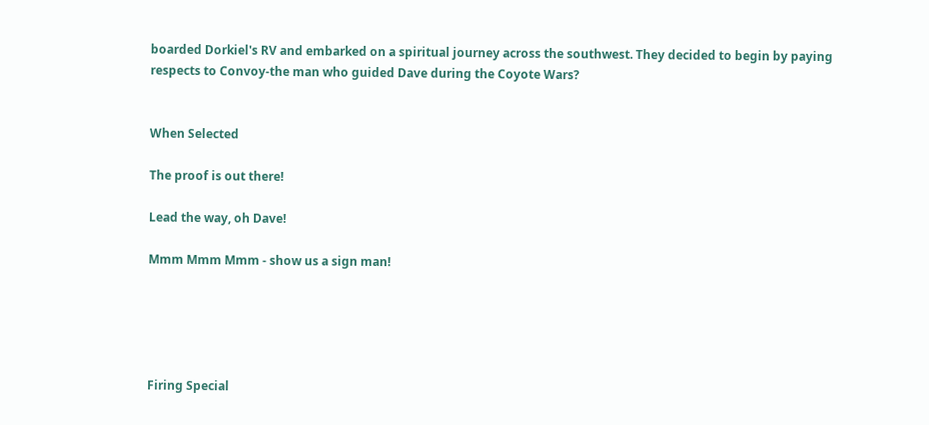boarded Dorkiel's RV and embarked on a spiritual journey across the southwest. They decided to begin by paying respects to Convoy-the man who guided Dave during the Coyote Wars?


When Selected

The proof is out there!

Lead the way, oh Dave!

Mmm Mmm Mmm - show us a sign man!





Firing Special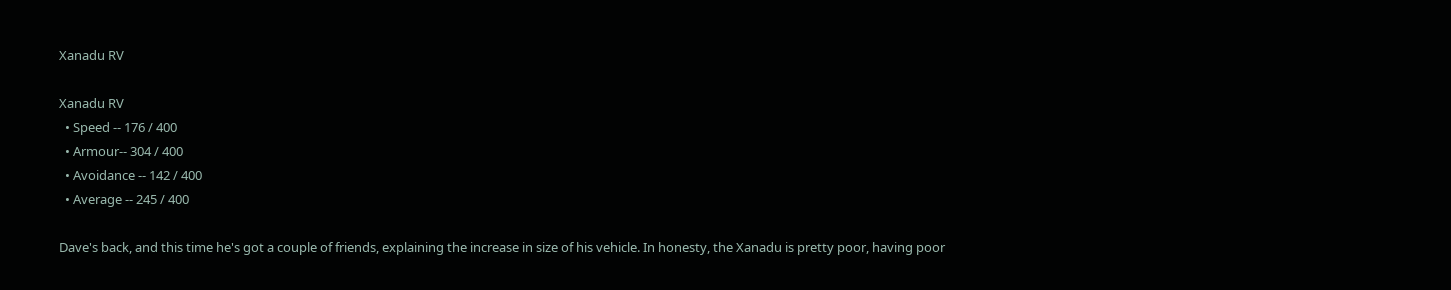Xanadu RV

Xanadu RV
  • Speed -- 176 / 400
  • Armour-- 304 / 400
  • Avoidance -- 142 / 400
  • Average -- 245 / 400

Dave's back, and this time he's got a couple of friends, explaining the increase in size of his vehicle. In honesty, the Xanadu is pretty poor, having poor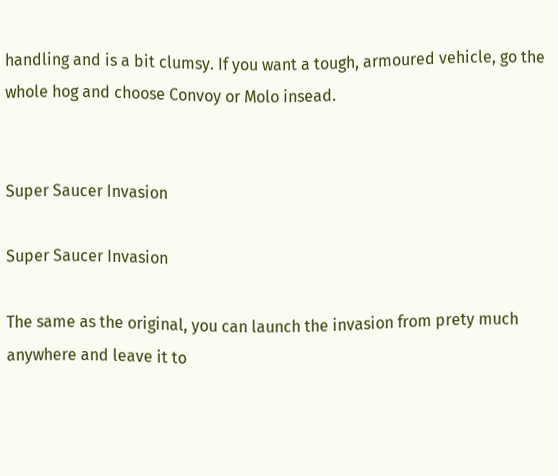handling and is a bit clumsy. If you want a tough, armoured vehicle, go the whole hog and choose Convoy or Molo insead.


Super Saucer Invasion

Super Saucer Invasion

The same as the original, you can launch the invasion from prety much anywhere and leave it to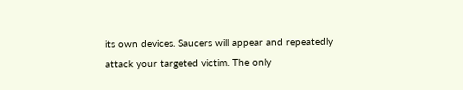its own devices. Saucers will appear and repeatedly attack your targeted victim. The only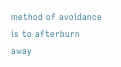method of avoidance is to afterburn away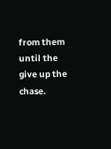from them until the give up the chase.